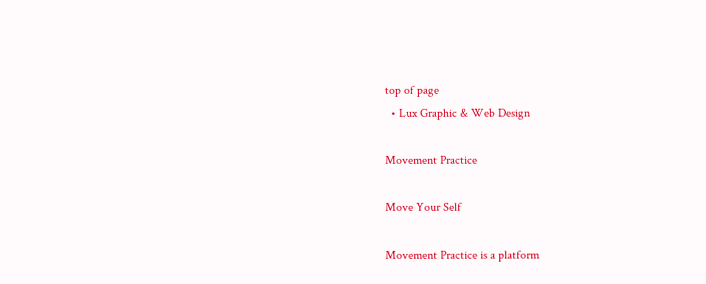top of page
  • Lux Graphic & Web Design

Movement Practice

Move Your Self

Movement Practice is a platform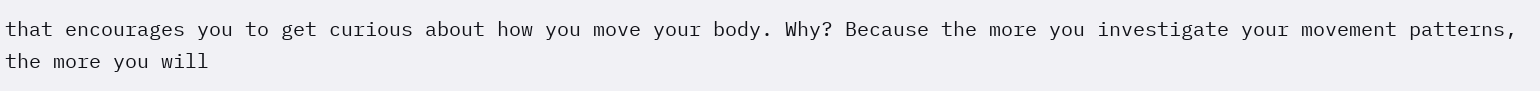that encourages you to get curious about how you move your body. Why? Because the more you investigate your movement patterns, the more you will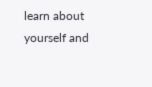learn about yourself and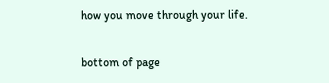how you move through your life.

bottom of page